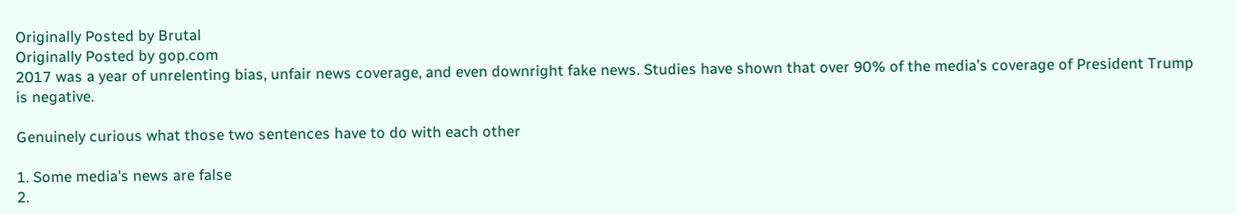Originally Posted by Brutal
Originally Posted by gop.com
2017 was a year of unrelenting bias, unfair news coverage, and even downright fake news. Studies have shown that over 90% of the media’s coverage of President Trump is negative.

Genuinely curious what those two sentences have to do with each other

1. Some media's news are false
2.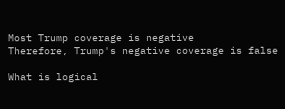Most Trump coverage is negative
Therefore, Trump's negative coverage is false

What is logical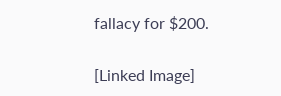fallacy for $200.

[Linked Image]